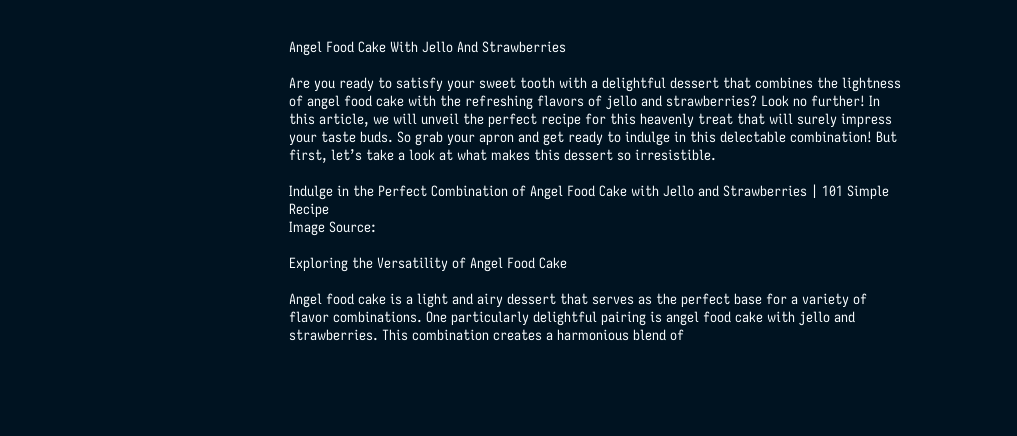Angel Food Cake With Jello And Strawberries

Are you ready to satisfy your sweet tooth with a delightful dessert that combines the lightness of angel food cake with the refreshing flavors of jello and strawberries? Look no further! In this article, we will unveil the perfect recipe for this heavenly treat that will surely impress your taste buds. So grab your apron and get ready to indulge in this delectable combination! But first, let’s take a look at what makes this dessert so irresistible.

Indulge in the Perfect Combination of Angel Food Cake with Jello and Strawberries | 101 Simple Recipe
Image Source:

Exploring the Versatility of Angel Food Cake

Angel food cake is a light and airy dessert that serves as the perfect base for a variety of flavor combinations. One particularly delightful pairing is angel food cake with jello and strawberries. This combination creates a harmonious blend of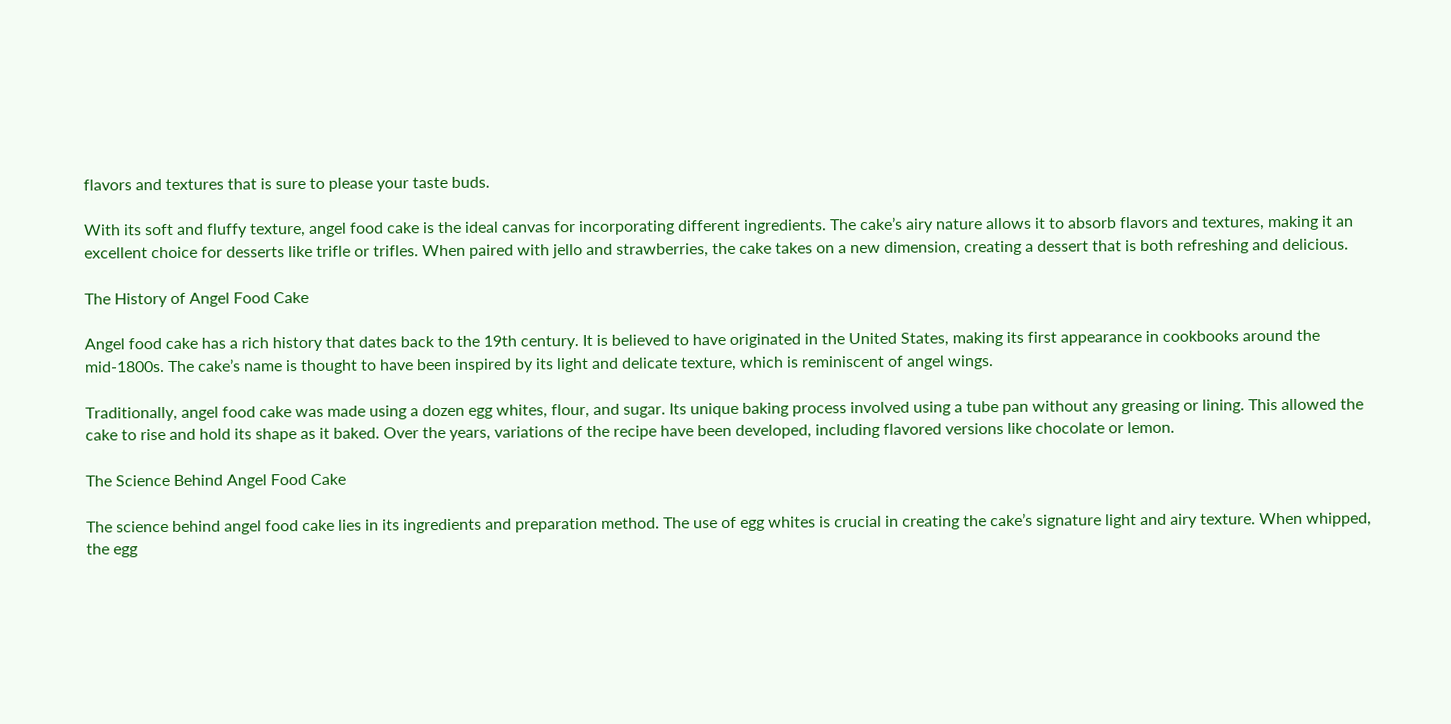flavors and textures that is sure to please your taste buds.

With its soft and fluffy texture, angel food cake is the ideal canvas for incorporating different ingredients. The cake’s airy nature allows it to absorb flavors and textures, making it an excellent choice for desserts like trifle or trifles. When paired with jello and strawberries, the cake takes on a new dimension, creating a dessert that is both refreshing and delicious.

The History of Angel Food Cake

Angel food cake has a rich history that dates back to the 19th century. It is believed to have originated in the United States, making its first appearance in cookbooks around the mid-1800s. The cake’s name is thought to have been inspired by its light and delicate texture, which is reminiscent of angel wings.

Traditionally, angel food cake was made using a dozen egg whites, flour, and sugar. Its unique baking process involved using a tube pan without any greasing or lining. This allowed the cake to rise and hold its shape as it baked. Over the years, variations of the recipe have been developed, including flavored versions like chocolate or lemon.

The Science Behind Angel Food Cake

The science behind angel food cake lies in its ingredients and preparation method. The use of egg whites is crucial in creating the cake’s signature light and airy texture. When whipped, the egg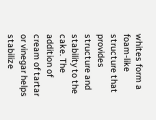whites form a foam-like structure that provides structure and stability to the cake. The addition of cream of tartar or vinegar helps stabilize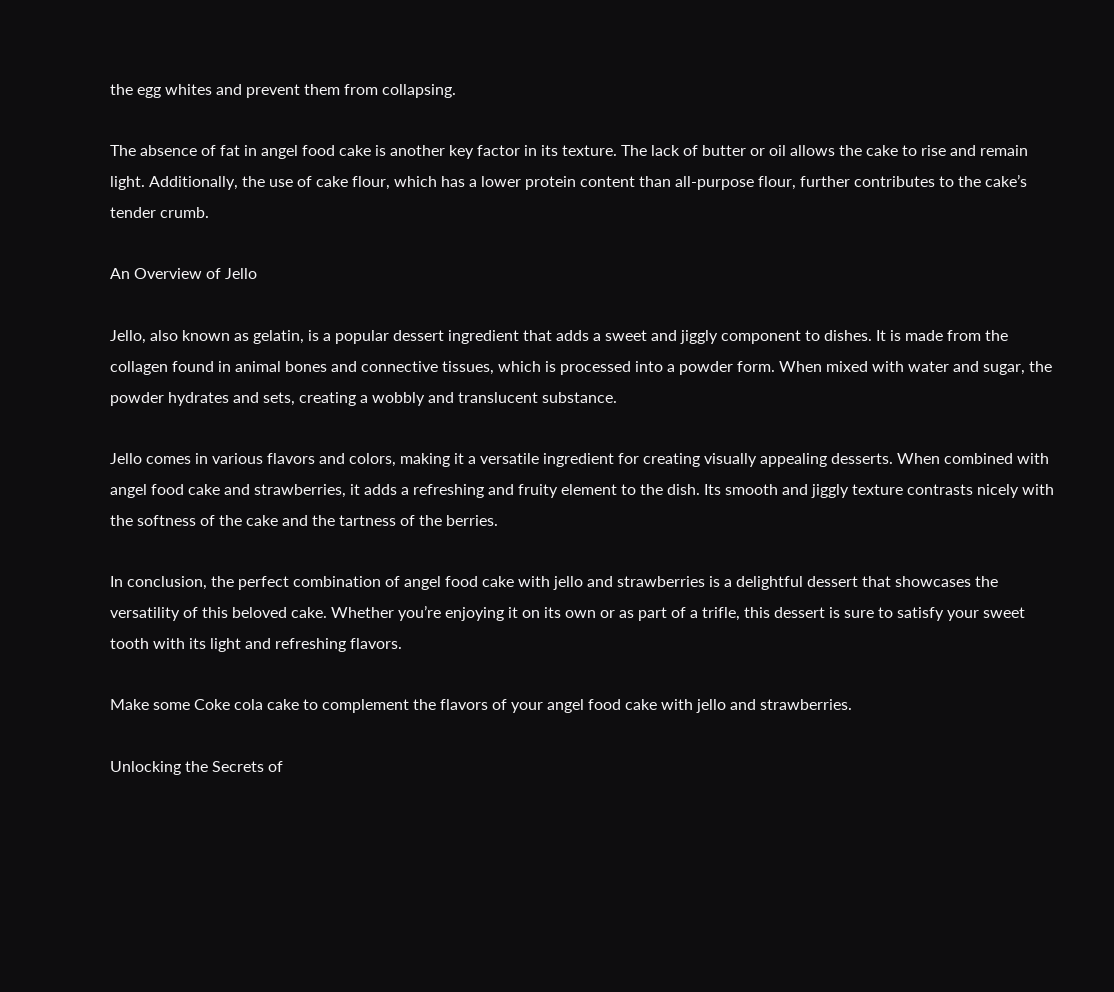the egg whites and prevent them from collapsing.

The absence of fat in angel food cake is another key factor in its texture. The lack of butter or oil allows the cake to rise and remain light. Additionally, the use of cake flour, which has a lower protein content than all-purpose flour, further contributes to the cake’s tender crumb.

An Overview of Jello

Jello, also known as gelatin, is a popular dessert ingredient that adds a sweet and jiggly component to dishes. It is made from the collagen found in animal bones and connective tissues, which is processed into a powder form. When mixed with water and sugar, the powder hydrates and sets, creating a wobbly and translucent substance.

Jello comes in various flavors and colors, making it a versatile ingredient for creating visually appealing desserts. When combined with angel food cake and strawberries, it adds a refreshing and fruity element to the dish. Its smooth and jiggly texture contrasts nicely with the softness of the cake and the tartness of the berries.

In conclusion, the perfect combination of angel food cake with jello and strawberries is a delightful dessert that showcases the versatility of this beloved cake. Whether you’re enjoying it on its own or as part of a trifle, this dessert is sure to satisfy your sweet tooth with its light and refreshing flavors.

Make some Coke cola cake to complement the flavors of your angel food cake with jello and strawberries.

Unlocking the Secrets of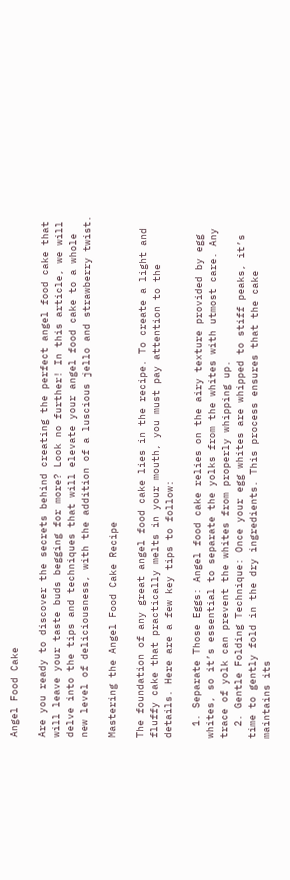Angel Food Cake

Are you ready to discover the secrets behind creating the perfect angel food cake that will leave your taste buds begging for more? Look no further! In this article, we will delve into the tips and techniques that will elevate your angel food cake to a whole new level of deliciousness, with the addition of a luscious jello and strawberry twist.

Mastering the Angel Food Cake Recipe

The foundation of any great angel food cake lies in the recipe. To create a light and fluffy cake that practically melts in your mouth, you must pay attention to the details. Here are a few key tips to follow:

  1. Separate Those Eggs: Angel food cake relies on the airy texture provided by egg whites, so it’s essential to separate the yolks from the whites with utmost care. Any trace of yolk can prevent the whites from properly whipping up.
  2. Gentle Folding Technique: Once your egg whites are whipped to stiff peaks, it’s time to gently fold in the dry ingredients. This process ensures that the cake maintains its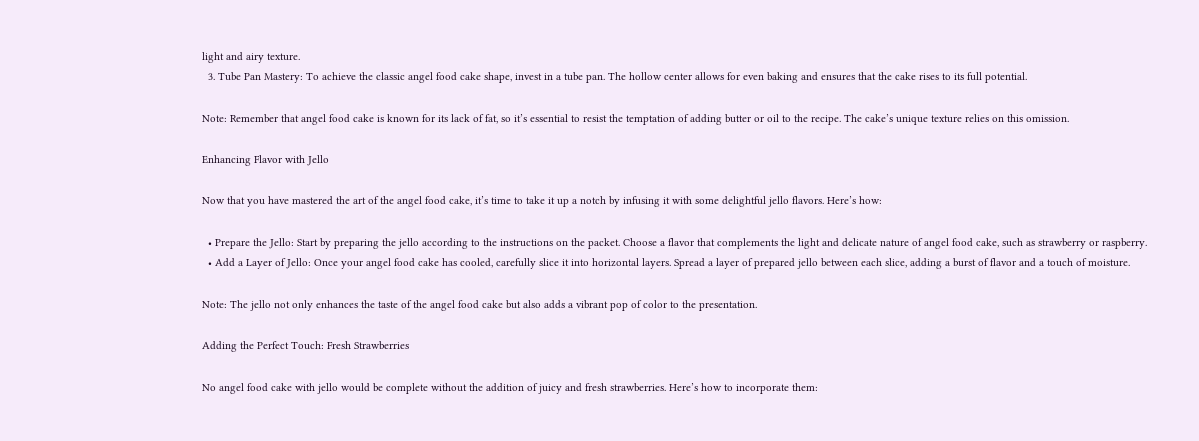light and airy texture.
  3. Tube Pan Mastery: To achieve the classic angel food cake shape, invest in a tube pan. The hollow center allows for even baking and ensures that the cake rises to its full potential.

Note: Remember that angel food cake is known for its lack of fat, so it’s essential to resist the temptation of adding butter or oil to the recipe. The cake’s unique texture relies on this omission.

Enhancing Flavor with Jello

Now that you have mastered the art of the angel food cake, it’s time to take it up a notch by infusing it with some delightful jello flavors. Here’s how:

  • Prepare the Jello: Start by preparing the jello according to the instructions on the packet. Choose a flavor that complements the light and delicate nature of angel food cake, such as strawberry or raspberry.
  • Add a Layer of Jello: Once your angel food cake has cooled, carefully slice it into horizontal layers. Spread a layer of prepared jello between each slice, adding a burst of flavor and a touch of moisture.

Note: The jello not only enhances the taste of the angel food cake but also adds a vibrant pop of color to the presentation.

Adding the Perfect Touch: Fresh Strawberries

No angel food cake with jello would be complete without the addition of juicy and fresh strawberries. Here’s how to incorporate them: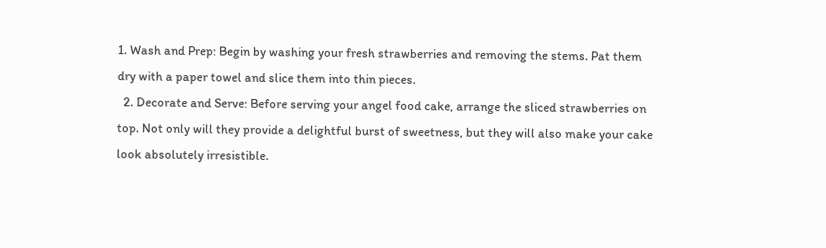1. Wash and Prep: Begin by washing your fresh strawberries and removing the stems. Pat them dry with a paper towel and slice them into thin pieces.
  2. Decorate and Serve: Before serving your angel food cake, arrange the sliced strawberries on top. Not only will they provide a delightful burst of sweetness, but they will also make your cake look absolutely irresistible.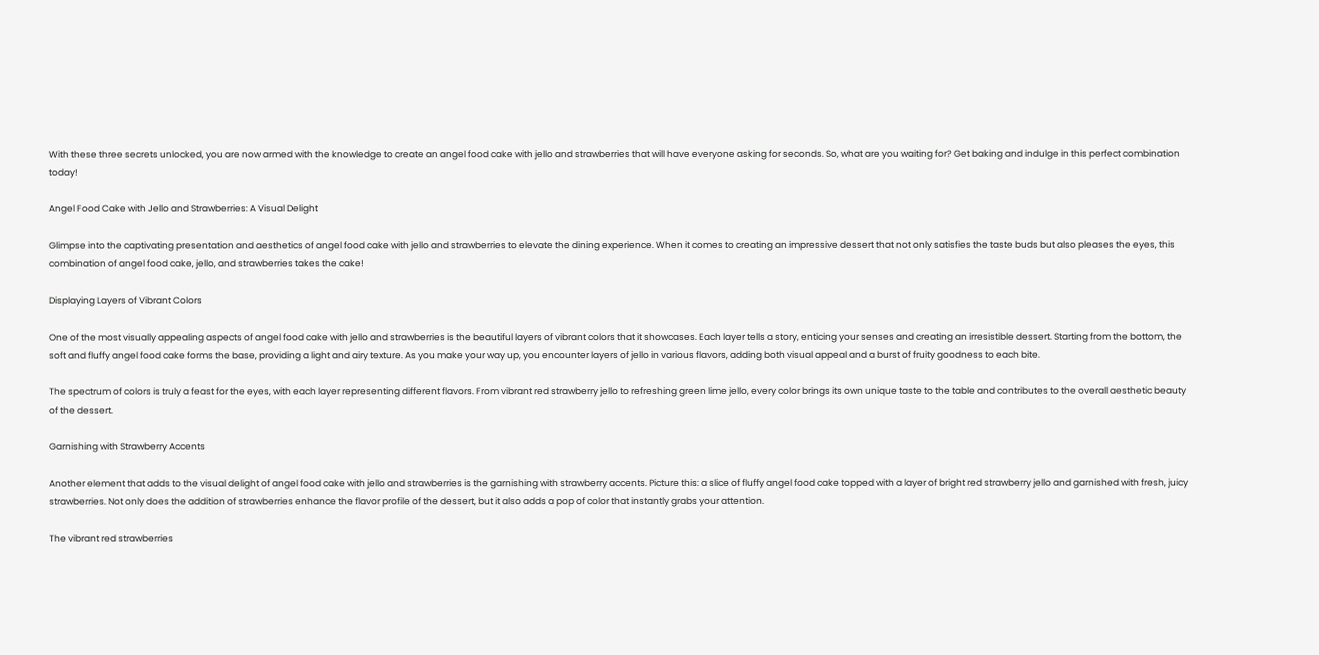With these three secrets unlocked, you are now armed with the knowledge to create an angel food cake with jello and strawberries that will have everyone asking for seconds. So, what are you waiting for? Get baking and indulge in this perfect combination today!

Angel Food Cake with Jello and Strawberries: A Visual Delight

Glimpse into the captivating presentation and aesthetics of angel food cake with jello and strawberries to elevate the dining experience. When it comes to creating an impressive dessert that not only satisfies the taste buds but also pleases the eyes, this combination of angel food cake, jello, and strawberries takes the cake!

Displaying Layers of Vibrant Colors

One of the most visually appealing aspects of angel food cake with jello and strawberries is the beautiful layers of vibrant colors that it showcases. Each layer tells a story, enticing your senses and creating an irresistible dessert. Starting from the bottom, the soft and fluffy angel food cake forms the base, providing a light and airy texture. As you make your way up, you encounter layers of jello in various flavors, adding both visual appeal and a burst of fruity goodness to each bite.

The spectrum of colors is truly a feast for the eyes, with each layer representing different flavors. From vibrant red strawberry jello to refreshing green lime jello, every color brings its own unique taste to the table and contributes to the overall aesthetic beauty of the dessert.

Garnishing with Strawberry Accents

Another element that adds to the visual delight of angel food cake with jello and strawberries is the garnishing with strawberry accents. Picture this: a slice of fluffy angel food cake topped with a layer of bright red strawberry jello and garnished with fresh, juicy strawberries. Not only does the addition of strawberries enhance the flavor profile of the dessert, but it also adds a pop of color that instantly grabs your attention.

The vibrant red strawberries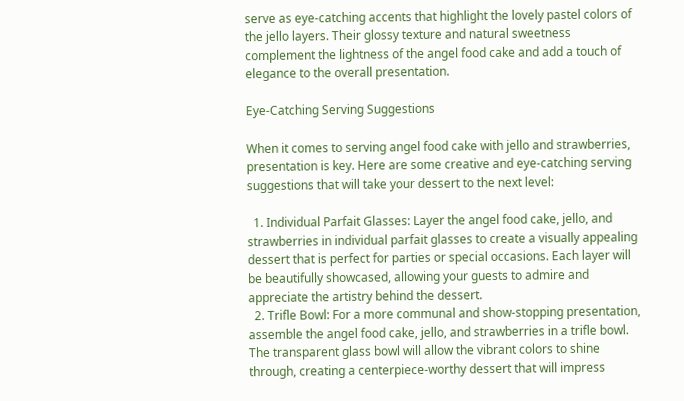serve as eye-catching accents that highlight the lovely pastel colors of the jello layers. Their glossy texture and natural sweetness complement the lightness of the angel food cake and add a touch of elegance to the overall presentation.

Eye-Catching Serving Suggestions

When it comes to serving angel food cake with jello and strawberries, presentation is key. Here are some creative and eye-catching serving suggestions that will take your dessert to the next level:

  1. Individual Parfait Glasses: Layer the angel food cake, jello, and strawberries in individual parfait glasses to create a visually appealing dessert that is perfect for parties or special occasions. Each layer will be beautifully showcased, allowing your guests to admire and appreciate the artistry behind the dessert.
  2. Trifle Bowl: For a more communal and show-stopping presentation, assemble the angel food cake, jello, and strawberries in a trifle bowl. The transparent glass bowl will allow the vibrant colors to shine through, creating a centerpiece-worthy dessert that will impress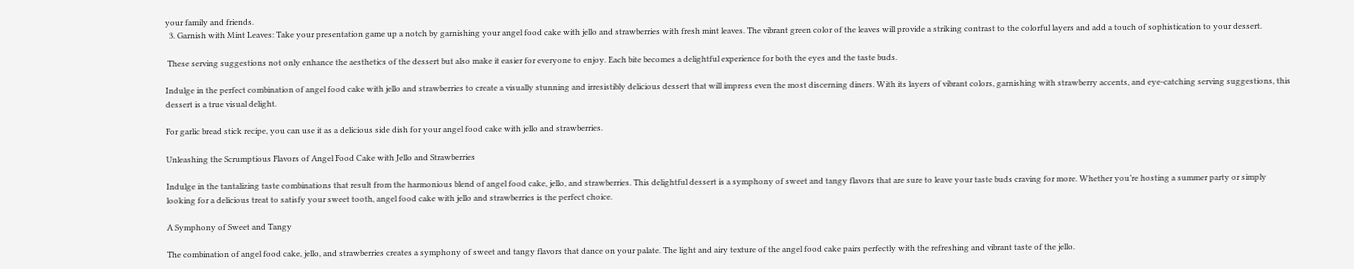your family and friends.
  3. Garnish with Mint Leaves: Take your presentation game up a notch by garnishing your angel food cake with jello and strawberries with fresh mint leaves. The vibrant green color of the leaves will provide a striking contrast to the colorful layers and add a touch of sophistication to your dessert.

 These serving suggestions not only enhance the aesthetics of the dessert but also make it easier for everyone to enjoy. Each bite becomes a delightful experience for both the eyes and the taste buds.

Indulge in the perfect combination of angel food cake with jello and strawberries to create a visually stunning and irresistibly delicious dessert that will impress even the most discerning diners. With its layers of vibrant colors, garnishing with strawberry accents, and eye-catching serving suggestions, this dessert is a true visual delight.

For garlic bread stick recipe, you can use it as a delicious side dish for your angel food cake with jello and strawberries.

Unleashing the Scrumptious Flavors of Angel Food Cake with Jello and Strawberries

Indulge in the tantalizing taste combinations that result from the harmonious blend of angel food cake, jello, and strawberries. This delightful dessert is a symphony of sweet and tangy flavors that are sure to leave your taste buds craving for more. Whether you’re hosting a summer party or simply looking for a delicious treat to satisfy your sweet tooth, angel food cake with jello and strawberries is the perfect choice.

A Symphony of Sweet and Tangy

The combination of angel food cake, jello, and strawberries creates a symphony of sweet and tangy flavors that dance on your palate. The light and airy texture of the angel food cake pairs perfectly with the refreshing and vibrant taste of the jello.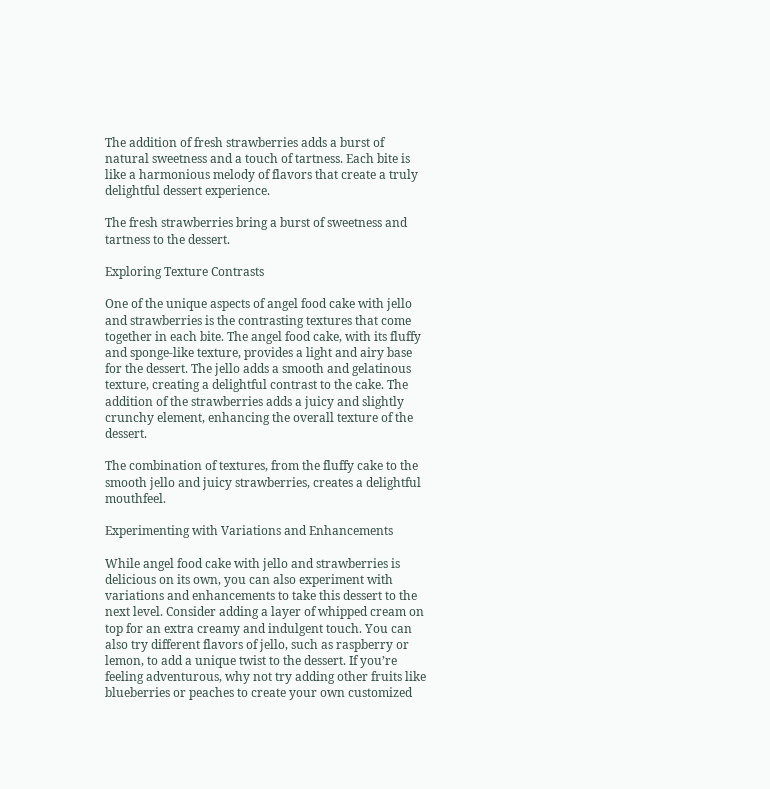The addition of fresh strawberries adds a burst of natural sweetness and a touch of tartness. Each bite is like a harmonious melody of flavors that create a truly delightful dessert experience.

The fresh strawberries bring a burst of sweetness and tartness to the dessert.

Exploring Texture Contrasts

One of the unique aspects of angel food cake with jello and strawberries is the contrasting textures that come together in each bite. The angel food cake, with its fluffy and sponge-like texture, provides a light and airy base for the dessert. The jello adds a smooth and gelatinous texture, creating a delightful contrast to the cake. The addition of the strawberries adds a juicy and slightly crunchy element, enhancing the overall texture of the dessert.

The combination of textures, from the fluffy cake to the smooth jello and juicy strawberries, creates a delightful mouthfeel.

Experimenting with Variations and Enhancements

While angel food cake with jello and strawberries is delicious on its own, you can also experiment with variations and enhancements to take this dessert to the next level. Consider adding a layer of whipped cream on top for an extra creamy and indulgent touch. You can also try different flavors of jello, such as raspberry or lemon, to add a unique twist to the dessert. If you’re feeling adventurous, why not try adding other fruits like blueberries or peaches to create your own customized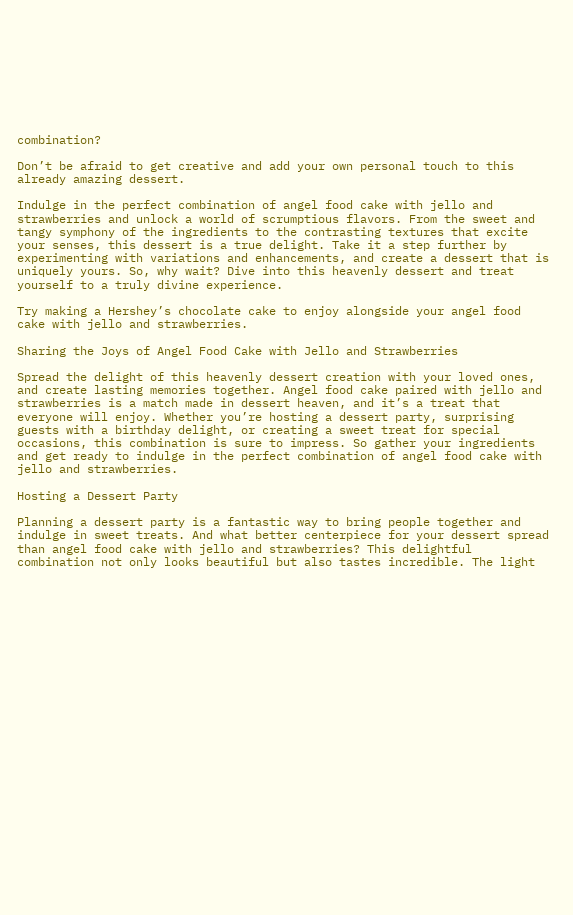combination?

Don’t be afraid to get creative and add your own personal touch to this already amazing dessert.

Indulge in the perfect combination of angel food cake with jello and strawberries and unlock a world of scrumptious flavors. From the sweet and tangy symphony of the ingredients to the contrasting textures that excite your senses, this dessert is a true delight. Take it a step further by experimenting with variations and enhancements, and create a dessert that is uniquely yours. So, why wait? Dive into this heavenly dessert and treat yourself to a truly divine experience.

Try making a Hershey’s chocolate cake to enjoy alongside your angel food cake with jello and strawberries.

Sharing the Joys of Angel Food Cake with Jello and Strawberries

Spread the delight of this heavenly dessert creation with your loved ones, and create lasting memories together. Angel food cake paired with jello and strawberries is a match made in dessert heaven, and it’s a treat that everyone will enjoy. Whether you’re hosting a dessert party, surprising guests with a birthday delight, or creating a sweet treat for special occasions, this combination is sure to impress. So gather your ingredients and get ready to indulge in the perfect combination of angel food cake with jello and strawberries.

Hosting a Dessert Party

Planning a dessert party is a fantastic way to bring people together and indulge in sweet treats. And what better centerpiece for your dessert spread than angel food cake with jello and strawberries? This delightful combination not only looks beautiful but also tastes incredible. The light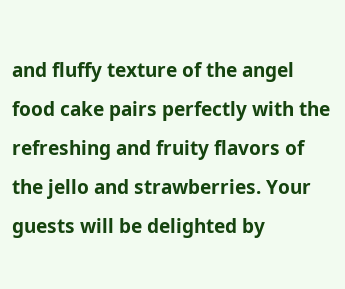and fluffy texture of the angel food cake pairs perfectly with the refreshing and fruity flavors of the jello and strawberries. Your guests will be delighted by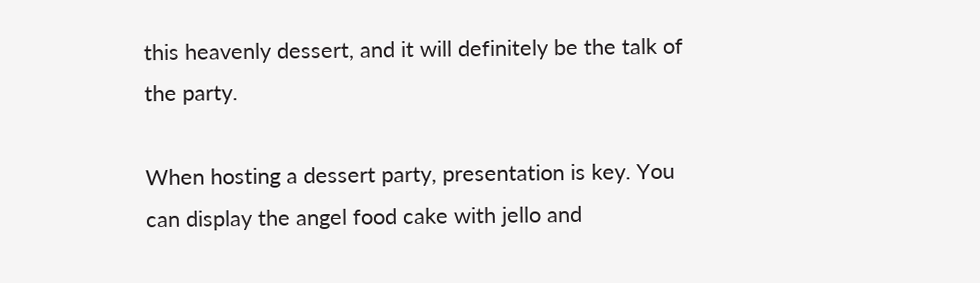this heavenly dessert, and it will definitely be the talk of the party.

When hosting a dessert party, presentation is key. You can display the angel food cake with jello and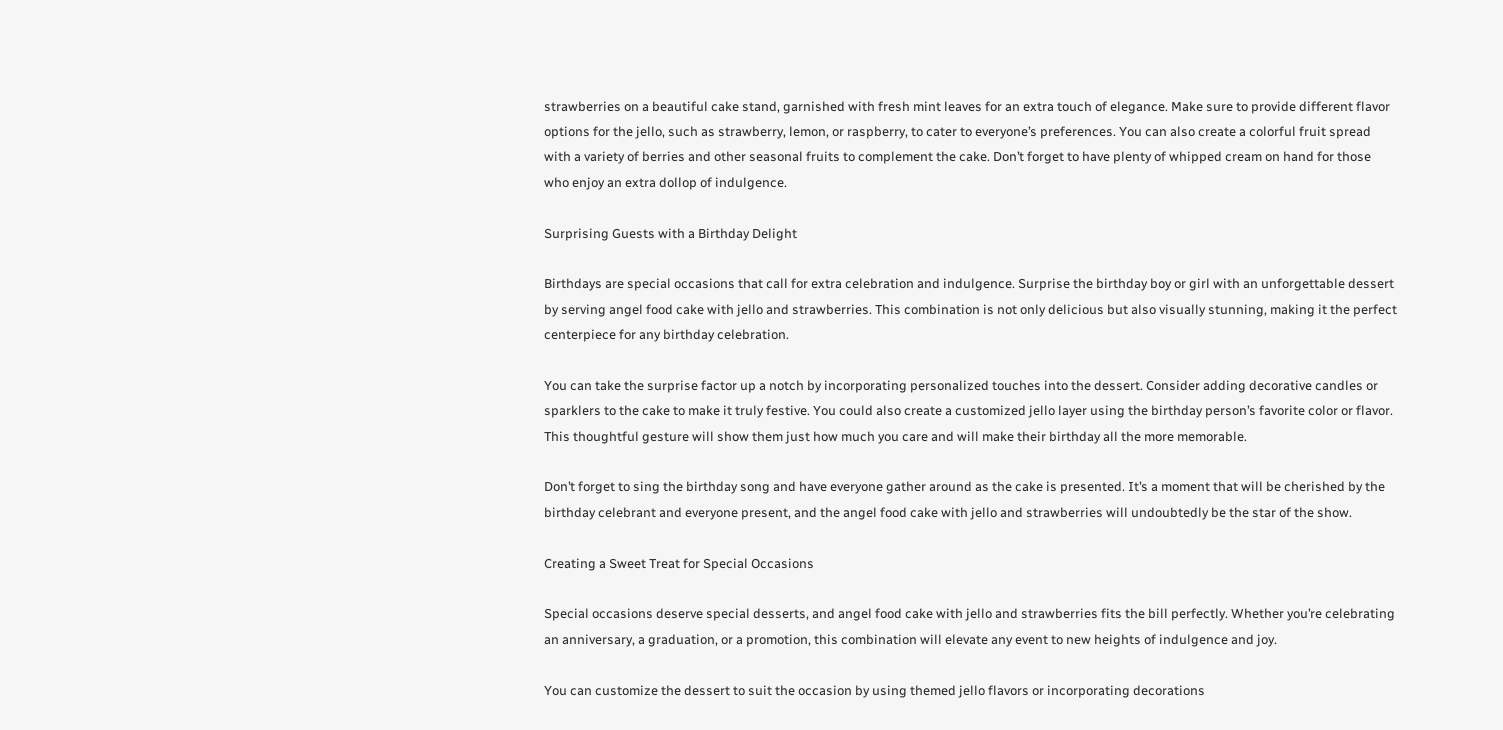strawberries on a beautiful cake stand, garnished with fresh mint leaves for an extra touch of elegance. Make sure to provide different flavor options for the jello, such as strawberry, lemon, or raspberry, to cater to everyone’s preferences. You can also create a colorful fruit spread with a variety of berries and other seasonal fruits to complement the cake. Don’t forget to have plenty of whipped cream on hand for those who enjoy an extra dollop of indulgence.

Surprising Guests with a Birthday Delight

Birthdays are special occasions that call for extra celebration and indulgence. Surprise the birthday boy or girl with an unforgettable dessert by serving angel food cake with jello and strawberries. This combination is not only delicious but also visually stunning, making it the perfect centerpiece for any birthday celebration.

You can take the surprise factor up a notch by incorporating personalized touches into the dessert. Consider adding decorative candles or sparklers to the cake to make it truly festive. You could also create a customized jello layer using the birthday person’s favorite color or flavor. This thoughtful gesture will show them just how much you care and will make their birthday all the more memorable.

Don’t forget to sing the birthday song and have everyone gather around as the cake is presented. It’s a moment that will be cherished by the birthday celebrant and everyone present, and the angel food cake with jello and strawberries will undoubtedly be the star of the show.

Creating a Sweet Treat for Special Occasions

Special occasions deserve special desserts, and angel food cake with jello and strawberries fits the bill perfectly. Whether you’re celebrating an anniversary, a graduation, or a promotion, this combination will elevate any event to new heights of indulgence and joy.

You can customize the dessert to suit the occasion by using themed jello flavors or incorporating decorations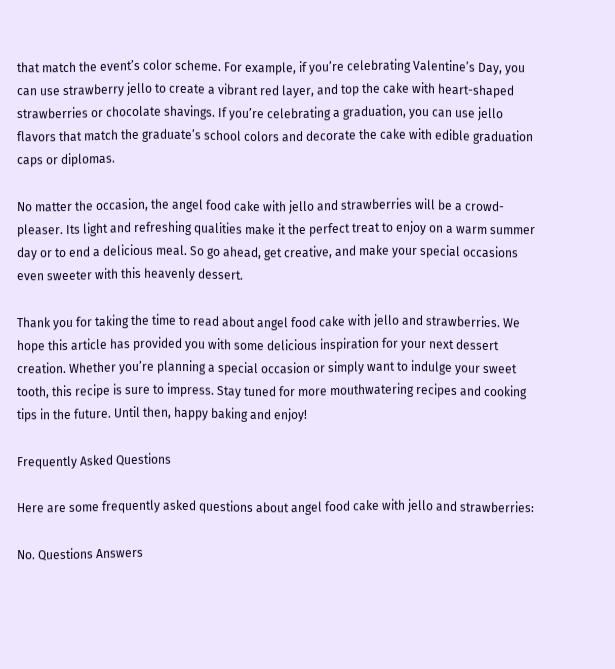that match the event’s color scheme. For example, if you’re celebrating Valentine’s Day, you can use strawberry jello to create a vibrant red layer, and top the cake with heart-shaped strawberries or chocolate shavings. If you’re celebrating a graduation, you can use jello flavors that match the graduate’s school colors and decorate the cake with edible graduation caps or diplomas.

No matter the occasion, the angel food cake with jello and strawberries will be a crowd-pleaser. Its light and refreshing qualities make it the perfect treat to enjoy on a warm summer day or to end a delicious meal. So go ahead, get creative, and make your special occasions even sweeter with this heavenly dessert.

Thank you for taking the time to read about angel food cake with jello and strawberries. We hope this article has provided you with some delicious inspiration for your next dessert creation. Whether you’re planning a special occasion or simply want to indulge your sweet tooth, this recipe is sure to impress. Stay tuned for more mouthwatering recipes and cooking tips in the future. Until then, happy baking and enjoy!

Frequently Asked Questions

Here are some frequently asked questions about angel food cake with jello and strawberries:

No. Questions Answers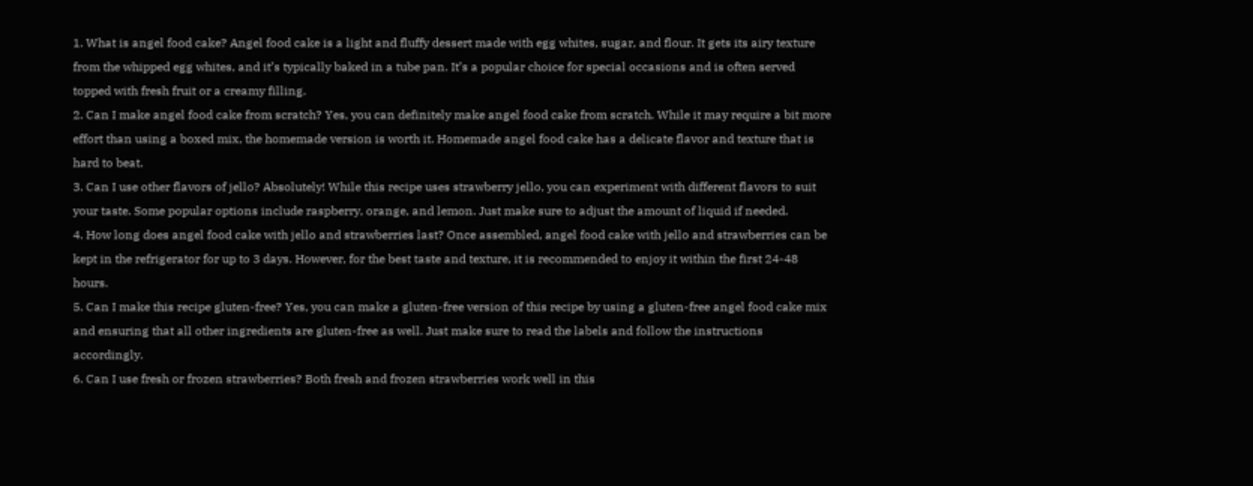1. What is angel food cake? Angel food cake is a light and fluffy dessert made with egg whites, sugar, and flour. It gets its airy texture from the whipped egg whites, and it’s typically baked in a tube pan. It’s a popular choice for special occasions and is often served topped with fresh fruit or a creamy filling.
2. Can I make angel food cake from scratch? Yes, you can definitely make angel food cake from scratch. While it may require a bit more effort than using a boxed mix, the homemade version is worth it. Homemade angel food cake has a delicate flavor and texture that is hard to beat.
3. Can I use other flavors of jello? Absolutely! While this recipe uses strawberry jello, you can experiment with different flavors to suit your taste. Some popular options include raspberry, orange, and lemon. Just make sure to adjust the amount of liquid if needed.
4. How long does angel food cake with jello and strawberries last? Once assembled, angel food cake with jello and strawberries can be kept in the refrigerator for up to 3 days. However, for the best taste and texture, it is recommended to enjoy it within the first 24-48 hours.
5. Can I make this recipe gluten-free? Yes, you can make a gluten-free version of this recipe by using a gluten-free angel food cake mix and ensuring that all other ingredients are gluten-free as well. Just make sure to read the labels and follow the instructions accordingly.
6. Can I use fresh or frozen strawberries? Both fresh and frozen strawberries work well in this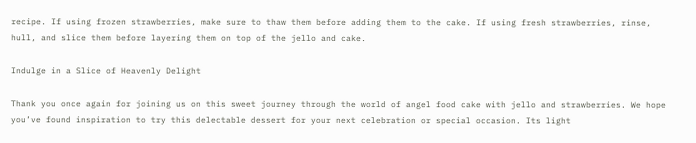recipe. If using frozen strawberries, make sure to thaw them before adding them to the cake. If using fresh strawberries, rinse, hull, and slice them before layering them on top of the jello and cake.

Indulge in a Slice of Heavenly Delight

Thank you once again for joining us on this sweet journey through the world of angel food cake with jello and strawberries. We hope you’ve found inspiration to try this delectable dessert for your next celebration or special occasion. Its light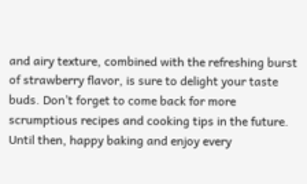and airy texture, combined with the refreshing burst of strawberry flavor, is sure to delight your taste buds. Don’t forget to come back for more scrumptious recipes and cooking tips in the future. Until then, happy baking and enjoy every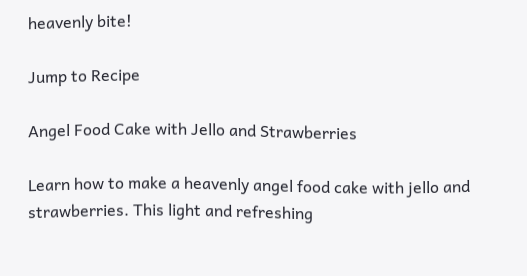heavenly bite!

Jump to Recipe

Angel Food Cake with Jello and Strawberries

Learn how to make a heavenly angel food cake with jello and strawberries. This light and refreshing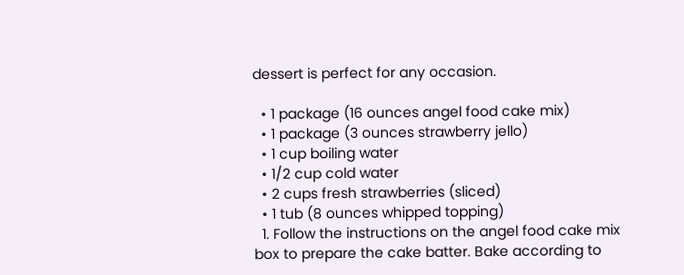dessert is perfect for any occasion.

  • 1 package (16 ounces angel food cake mix)
  • 1 package (3 ounces strawberry jello)
  • 1 cup boiling water
  • 1/2 cup cold water
  • 2 cups fresh strawberries (sliced)
  • 1 tub (8 ounces whipped topping)
  1. Follow the instructions on the angel food cake mix box to prepare the cake batter. Bake according to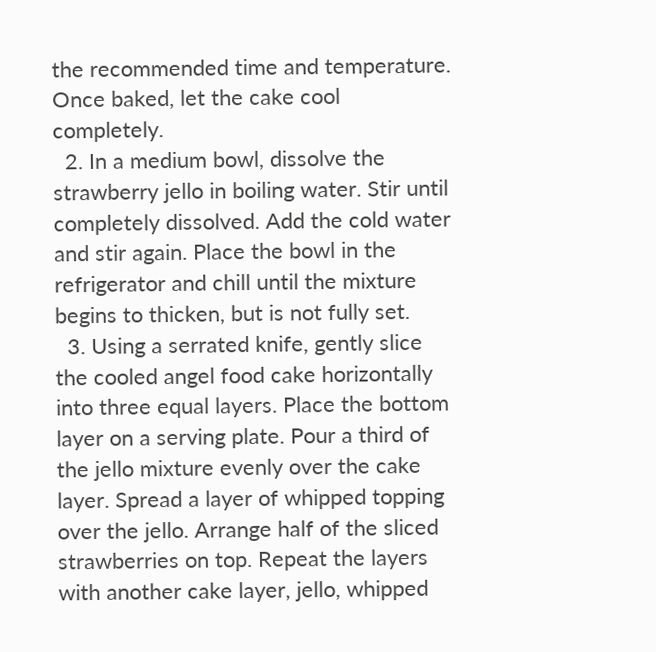the recommended time and temperature. Once baked, let the cake cool completely.
  2. In a medium bowl, dissolve the strawberry jello in boiling water. Stir until completely dissolved. Add the cold water and stir again. Place the bowl in the refrigerator and chill until the mixture begins to thicken, but is not fully set.
  3. Using a serrated knife, gently slice the cooled angel food cake horizontally into three equal layers. Place the bottom layer on a serving plate. Pour a third of the jello mixture evenly over the cake layer. Spread a layer of whipped topping over the jello. Arrange half of the sliced strawberries on top. Repeat the layers with another cake layer, jello, whipped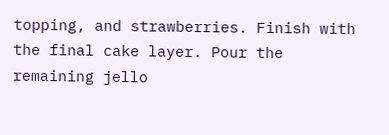topping, and strawberries. Finish with the final cake layer. Pour the remaining jello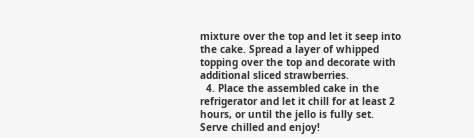mixture over the top and let it seep into the cake. Spread a layer of whipped topping over the top and decorate with additional sliced strawberries.
  4. Place the assembled cake in the refrigerator and let it chill for at least 2 hours, or until the jello is fully set. Serve chilled and enjoy!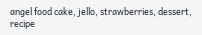angel food cake, jello, strawberries, dessert, recipe